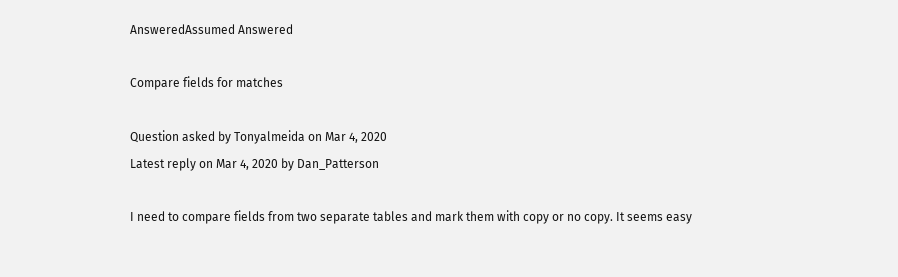AnsweredAssumed Answered

Compare fields for matches

Question asked by Tonyalmeida on Mar 4, 2020
Latest reply on Mar 4, 2020 by Dan_Patterson

I need to compare fields from two separate tables and mark them with copy or no copy. It seems easy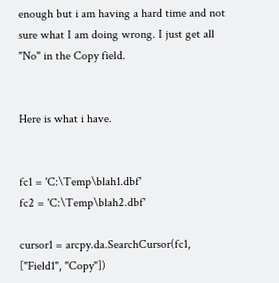enough but i am having a hard time and not sure what I am doing wrong. I just get all "No" in the Copy field.


Here is what i have.


fc1 = 'C:\Temp\blah1.dbf'
fc2 = 'C:\Temp\blah2.dbf'

cursor1 = arcpy.da.SearchCursor(fc1, ["Field1", "Copy"])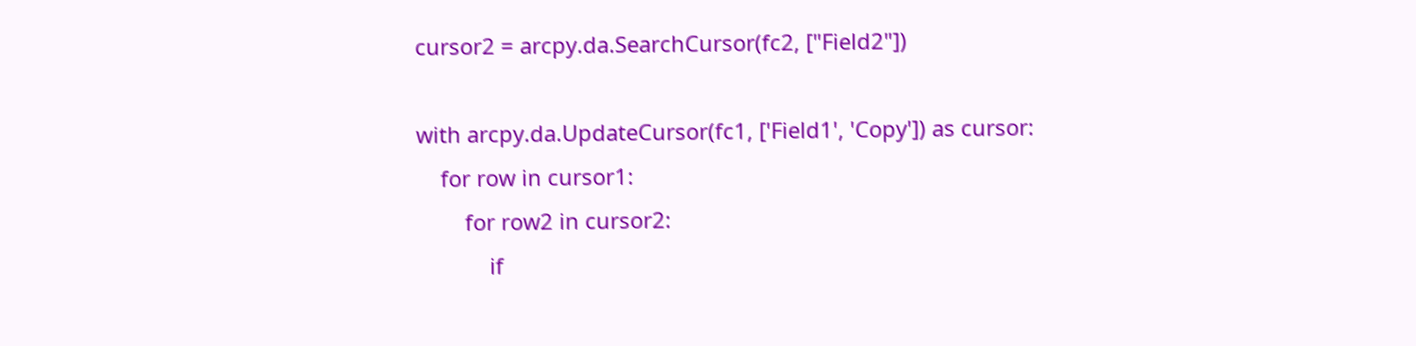cursor2 = arcpy.da.SearchCursor(fc2, ["Field2"])

with arcpy.da.UpdateCursor(fc1, ['Field1', 'Copy']) as cursor:
    for row in cursor1:
        for row2 in cursor2:
            if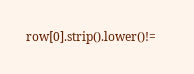row[0].strip().lower()!=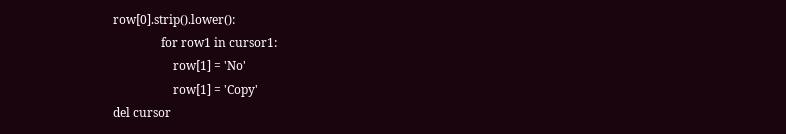row[0].strip().lower():
                for row1 in cursor1:
                    row[1] = 'No'
                    row[1] = 'Copy'
del cursor